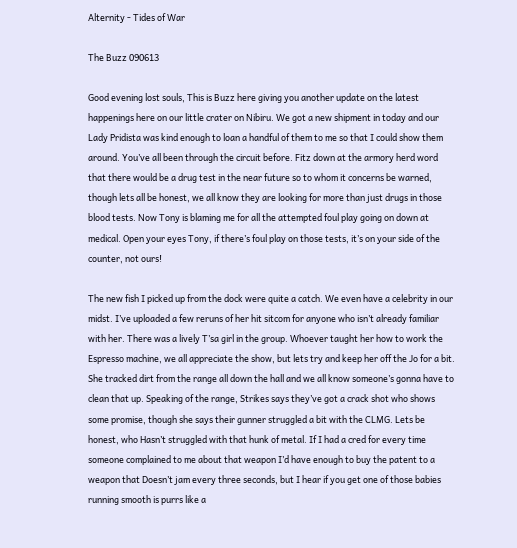Alternity - Tides of War

The Buzz 090613

Good evening lost souls, This is Buzz here giving you another update on the latest happenings here on our little crater on Nibiru. We got a new shipment in today and our Lady Pridista was kind enough to loan a handful of them to me so that I could show them around. You’ve all been through the circuit before. Fitz down at the armory herd word that there would be a drug test in the near future so to whom it concerns be warned, though lets all be honest, we all know they are looking for more than just drugs in those blood tests. Now Tony is blaming me for all the attempted foul play going on down at medical. Open your eyes Tony, if there’s foul play on those tests, it’s on your side of the counter, not ours!

The new fish I picked up from the dock were quite a catch. We even have a celebrity in our midst. I’ve uploaded a few reruns of her hit sitcom for anyone who isn’t already familiar with her. There was a lively T’sa girl in the group. Whoever taught her how to work the Espresso machine, we all appreciate the show, but lets try and keep her off the Jo for a bit. She tracked dirt from the range all down the hall and we all know someone’s gonna have to clean that up. Speaking of the range, Strikes says they’ve got a crack shot who shows some promise, though she says their gunner struggled a bit with the CLMG. Lets be honest, who Hasn’t struggled with that hunk of metal. If I had a cred for every time someone complained to me about that weapon I’d have enough to buy the patent to a weapon that Doesn’t jam every three seconds, but I hear if you get one of those babies running smooth is purrs like a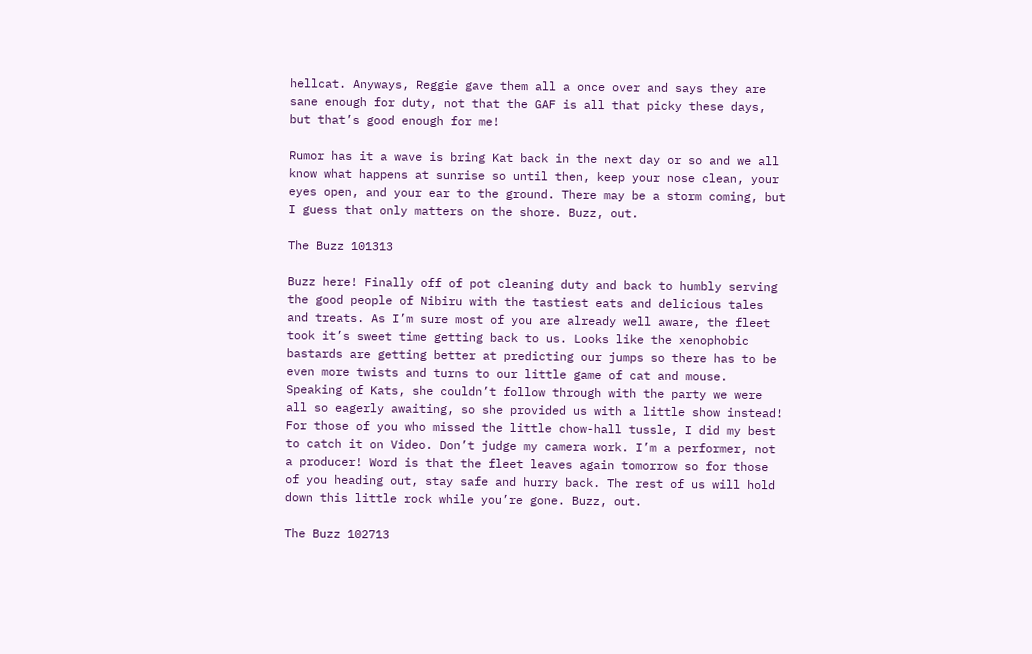hellcat. Anyways, Reggie gave them all a once over and says they are sane enough for duty, not that the GAF is all that picky these days, but that’s good enough for me!

Rumor has it a wave is bring Kat back in the next day or so and we all know what happens at sunrise so until then, keep your nose clean, your eyes open, and your ear to the ground. There may be a storm coming, but I guess that only matters on the shore. Buzz, out.

The Buzz 101313

Buzz here! Finally off of pot cleaning duty and back to humbly serving the good people of Nibiru with the tastiest eats and delicious tales and treats. As I’m sure most of you are already well aware, the fleet took it’s sweet time getting back to us. Looks like the xenophobic bastards are getting better at predicting our jumps so there has to be even more twists and turns to our little game of cat and mouse. Speaking of Kats, she couldn’t follow through with the party we were all so eagerly awaiting, so she provided us with a little show instead! For those of you who missed the little chow-hall tussle, I did my best to catch it on Video. Don’t judge my camera work. I’m a performer, not a producer! Word is that the fleet leaves again tomorrow so for those of you heading out, stay safe and hurry back. The rest of us will hold down this little rock while you’re gone. Buzz, out.

The Buzz 102713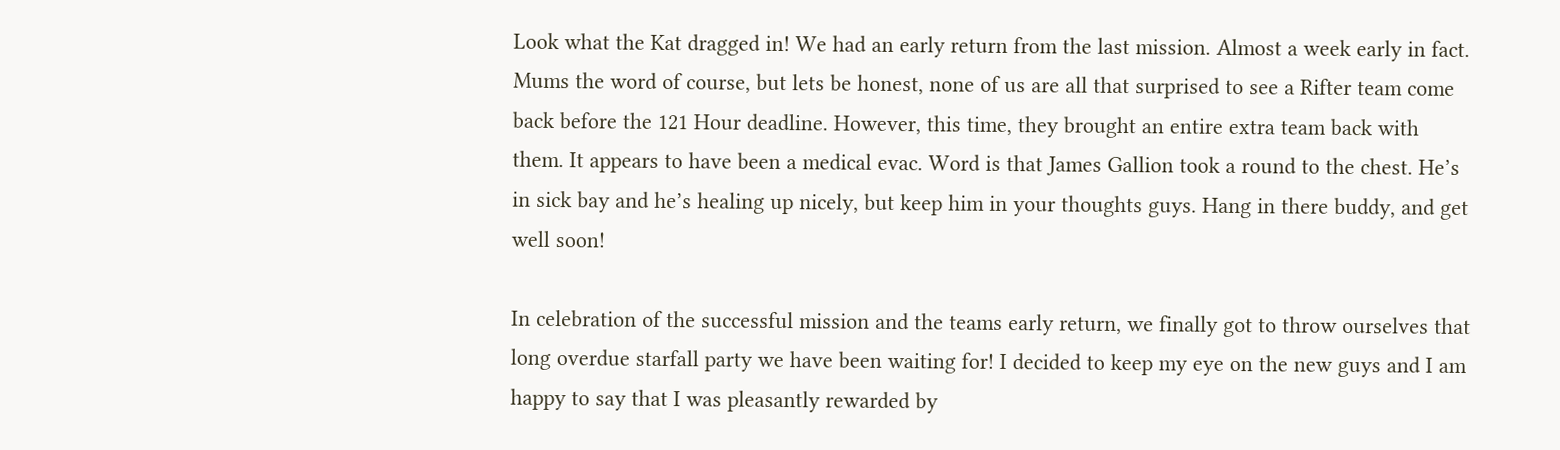Look what the Kat dragged in! We had an early return from the last mission. Almost a week early in fact. Mums the word of course, but lets be honest, none of us are all that surprised to see a Rifter team come back before the 121 Hour deadline. However, this time, they brought an entire extra team back with them. It appears to have been a medical evac. Word is that James Gallion took a round to the chest. He’s in sick bay and he’s healing up nicely, but keep him in your thoughts guys. Hang in there buddy, and get well soon!

In celebration of the successful mission and the teams early return, we finally got to throw ourselves that long overdue starfall party we have been waiting for! I decided to keep my eye on the new guys and I am happy to say that I was pleasantly rewarded by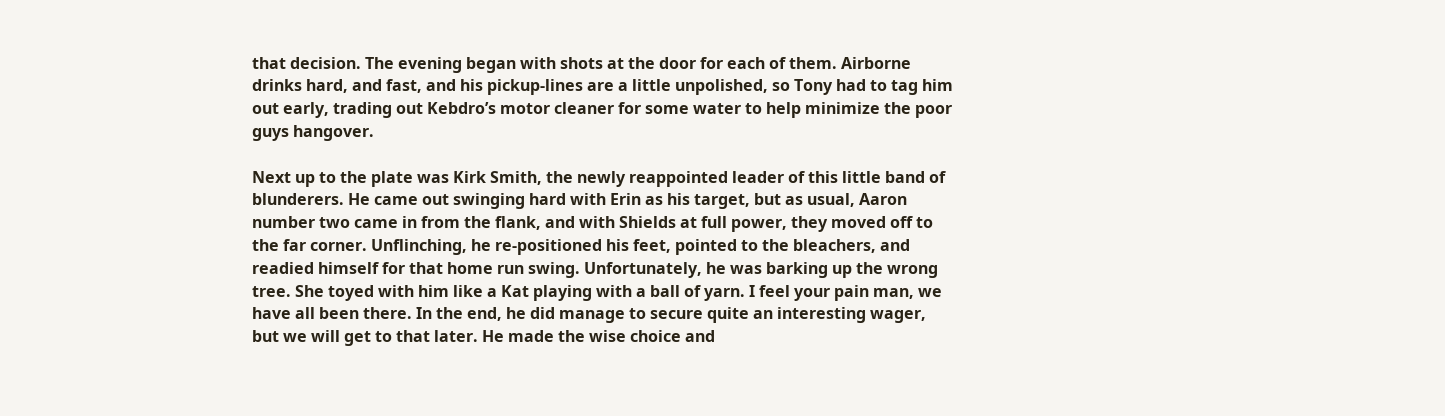that decision. The evening began with shots at the door for each of them. Airborne drinks hard, and fast, and his pickup-lines are a little unpolished, so Tony had to tag him out early, trading out Kebdro’s motor cleaner for some water to help minimize the poor guys hangover.

Next up to the plate was Kirk Smith, the newly reappointed leader of this little band of blunderers. He came out swinging hard with Erin as his target, but as usual, Aaron number two came in from the flank, and with Shields at full power, they moved off to the far corner. Unflinching, he re-positioned his feet, pointed to the bleachers, and readied himself for that home run swing. Unfortunately, he was barking up the wrong tree. She toyed with him like a Kat playing with a ball of yarn. I feel your pain man, we have all been there. In the end, he did manage to secure quite an interesting wager, but we will get to that later. He made the wise choice and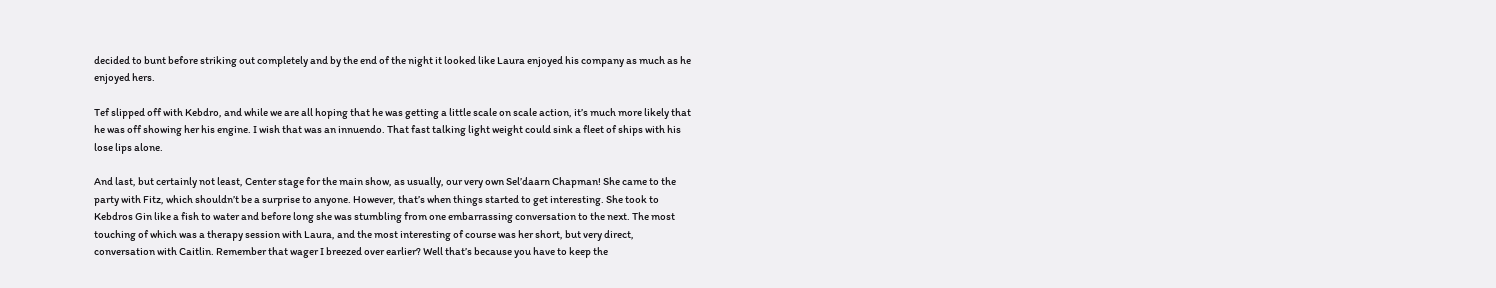decided to bunt before striking out completely and by the end of the night it looked like Laura enjoyed his company as much as he enjoyed hers.

Tef slipped off with Kebdro, and while we are all hoping that he was getting a little scale on scale action, it’s much more likely that he was off showing her his engine. I wish that was an innuendo. That fast talking light weight could sink a fleet of ships with his lose lips alone.

And last, but certainly not least, Center stage for the main show, as usually, our very own Sel’daarn Chapman! She came to the party with Fitz, which shouldn’t be a surprise to anyone. However, that’s when things started to get interesting. She took to Kebdros Gin like a fish to water and before long she was stumbling from one embarrassing conversation to the next. The most touching of which was a therapy session with Laura, and the most interesting of course was her short, but very direct, conversation with Caitlin. Remember that wager I breezed over earlier? Well that’s because you have to keep the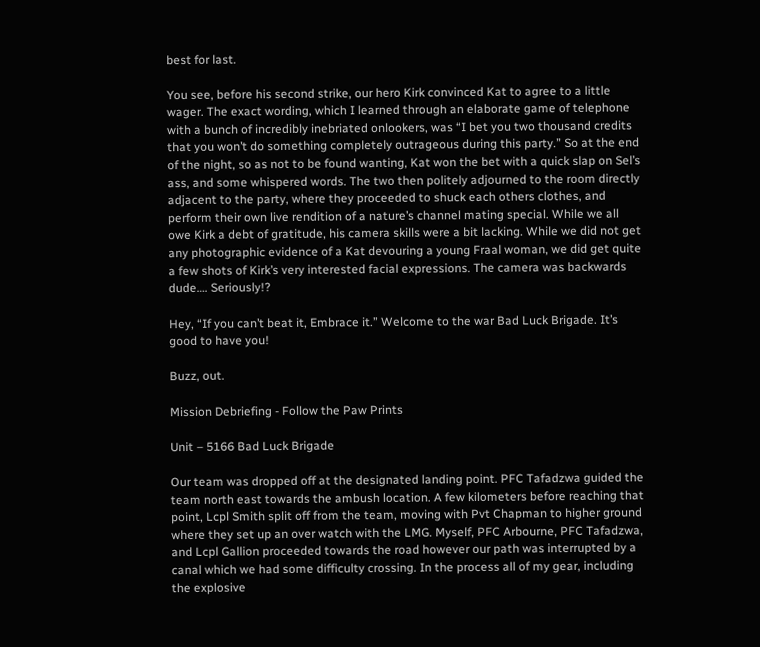best for last.

You see, before his second strike, our hero Kirk convinced Kat to agree to a little wager. The exact wording, which I learned through an elaborate game of telephone with a bunch of incredibly inebriated onlookers, was “I bet you two thousand credits that you won’t do something completely outrageous during this party.” So at the end of the night, so as not to be found wanting, Kat won the bet with a quick slap on Sel’s ass, and some whispered words. The two then politely adjourned to the room directly adjacent to the party, where they proceeded to shuck each others clothes, and perform their own live rendition of a nature’s channel mating special. While we all owe Kirk a debt of gratitude, his camera skills were a bit lacking. While we did not get any photographic evidence of a Kat devouring a young Fraal woman, we did get quite a few shots of Kirk’s very interested facial expressions. The camera was backwards dude…. Seriously!?

Hey, “If you can’t beat it, Embrace it.” Welcome to the war Bad Luck Brigade. It’s good to have you!

Buzz, out.

Mission Debriefing - Follow the Paw Prints

Unit – 5166 Bad Luck Brigade

Our team was dropped off at the designated landing point. PFC Tafadzwa guided the team north east towards the ambush location. A few kilometers before reaching that point, Lcpl Smith split off from the team, moving with Pvt Chapman to higher ground where they set up an over watch with the LMG. Myself, PFC Arbourne, PFC Tafadzwa, and Lcpl Gallion proceeded towards the road however our path was interrupted by a canal which we had some difficulty crossing. In the process all of my gear, including the explosive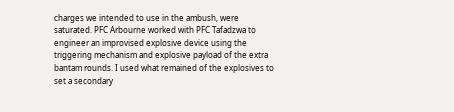charges we intended to use in the ambush, were saturated. PFC Arbourne worked with PFC Tafadzwa to engineer an improvised explosive device using the triggering mechanism and explosive payload of the extra bantam rounds. I used what remained of the explosives to set a secondary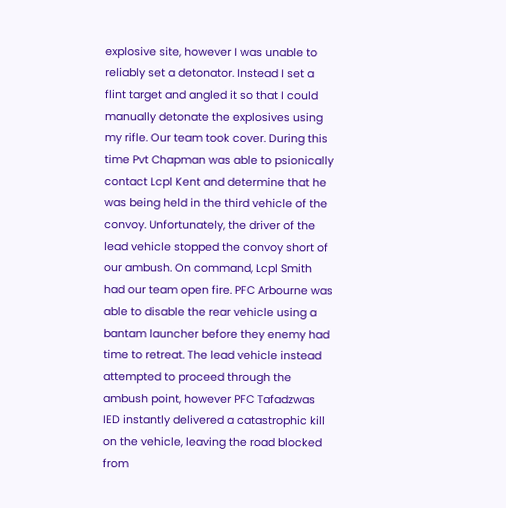explosive site, however I was unable to reliably set a detonator. Instead I set a flint target and angled it so that I could manually detonate the explosives using my rifle. Our team took cover. During this time Pvt Chapman was able to psionically contact Lcpl Kent and determine that he was being held in the third vehicle of the convoy. Unfortunately, the driver of the lead vehicle stopped the convoy short of our ambush. On command, Lcpl Smith had our team open fire. PFC Arbourne was able to disable the rear vehicle using a bantam launcher before they enemy had time to retreat. The lead vehicle instead attempted to proceed through the ambush point, however PFC Tafadzwas IED instantly delivered a catastrophic kill on the vehicle, leaving the road blocked from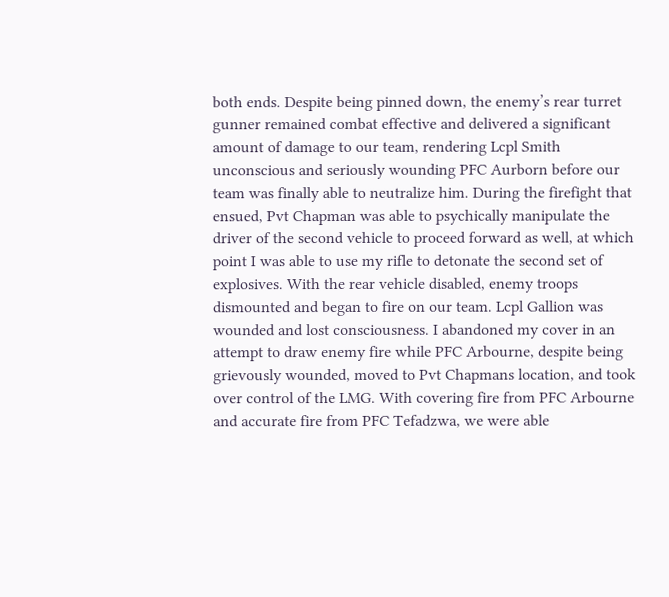both ends. Despite being pinned down, the enemy’s rear turret gunner remained combat effective and delivered a significant amount of damage to our team, rendering Lcpl Smith unconscious and seriously wounding PFC Aurborn before our team was finally able to neutralize him. During the firefight that ensued, Pvt Chapman was able to psychically manipulate the driver of the second vehicle to proceed forward as well, at which point I was able to use my rifle to detonate the second set of explosives. With the rear vehicle disabled, enemy troops dismounted and began to fire on our team. Lcpl Gallion was wounded and lost consciousness. I abandoned my cover in an attempt to draw enemy fire while PFC Arbourne, despite being grievously wounded, moved to Pvt Chapmans location, and took over control of the LMG. With covering fire from PFC Arbourne and accurate fire from PFC Tefadzwa, we were able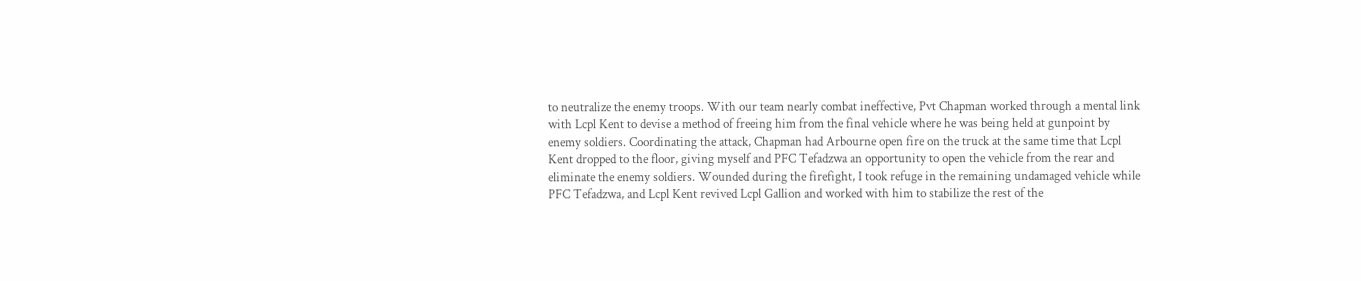to neutralize the enemy troops. With our team nearly combat ineffective, Pvt Chapman worked through a mental link with Lcpl Kent to devise a method of freeing him from the final vehicle where he was being held at gunpoint by enemy soldiers. Coordinating the attack, Chapman had Arbourne open fire on the truck at the same time that Lcpl Kent dropped to the floor, giving myself and PFC Tefadzwa an opportunity to open the vehicle from the rear and eliminate the enemy soldiers. Wounded during the firefight, I took refuge in the remaining undamaged vehicle while PFC Tefadzwa, and Lcpl Kent revived Lcpl Gallion and worked with him to stabilize the rest of the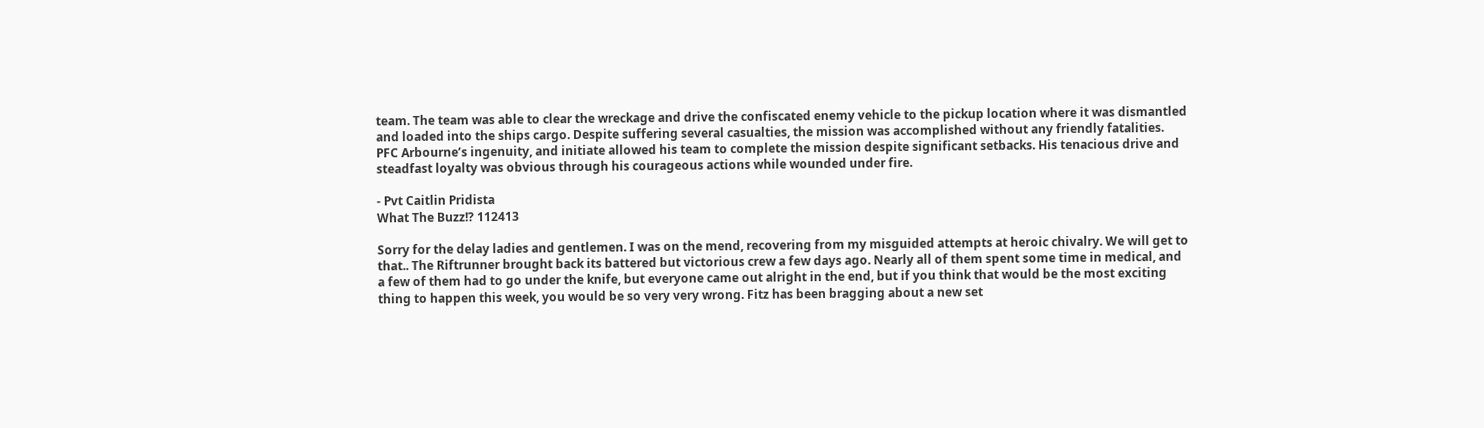team. The team was able to clear the wreckage and drive the confiscated enemy vehicle to the pickup location where it was dismantled and loaded into the ships cargo. Despite suffering several casualties, the mission was accomplished without any friendly fatalities. PFC Arbourne’s ingenuity, and initiate allowed his team to complete the mission despite significant setbacks. His tenacious drive and steadfast loyalty was obvious through his courageous actions while wounded under fire.

- Pvt Caitlin Pridista
What The Buzz!? 112413

Sorry for the delay ladies and gentlemen. I was on the mend, recovering from my misguided attempts at heroic chivalry. We will get to that.. The Riftrunner brought back its battered but victorious crew a few days ago. Nearly all of them spent some time in medical, and a few of them had to go under the knife, but everyone came out alright in the end, but if you think that would be the most exciting thing to happen this week, you would be so very very wrong. Fitz has been bragging about a new set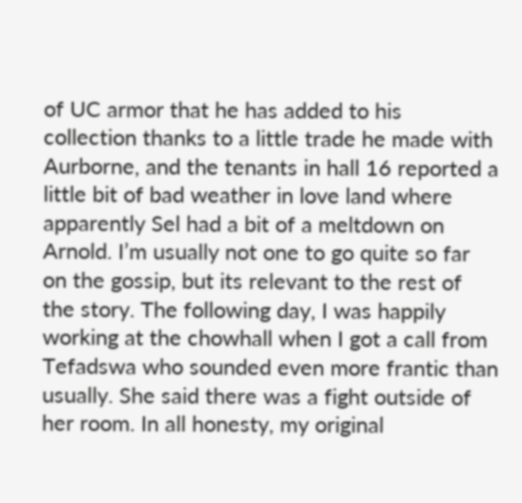of UC armor that he has added to his collection thanks to a little trade he made with Aurborne, and the tenants in hall 16 reported a little bit of bad weather in love land where apparently Sel had a bit of a meltdown on Arnold. I’m usually not one to go quite so far on the gossip, but its relevant to the rest of the story. The following day, I was happily working at the chowhall when I got a call from Tefadswa who sounded even more frantic than usually. She said there was a fight outside of her room. In all honesty, my original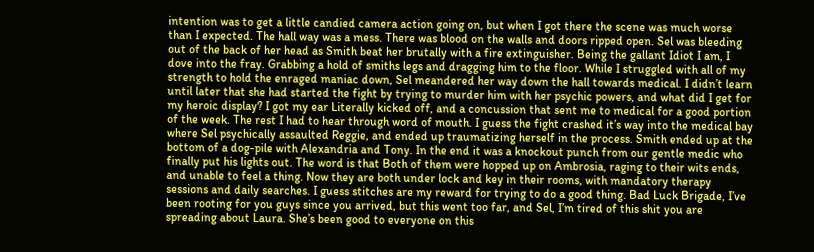intention was to get a little candied camera action going on, but when I got there the scene was much worse than I expected. The hall way was a mess. There was blood on the walls and doors ripped open. Sel was bleeding out of the back of her head as Smith beat her brutally with a fire extinguisher. Being the gallant Idiot I am, I dove into the fray. Grabbing a hold of smiths legs and dragging him to the floor. While I struggled with all of my strength to hold the enraged maniac down, Sel meandered her way down the hall towards medical. I didn’t learn until later that she had started the fight by trying to murder him with her psychic powers, and what did I get for my heroic display? I got my ear Literally kicked off, and a concussion that sent me to medical for a good portion of the week. The rest I had to hear through word of mouth. I guess the fight crashed it’s way into the medical bay where Sel psychically assaulted Reggie, and ended up traumatizing herself in the process. Smith ended up at the bottom of a dog-pile with Alexandria and Tony. In the end it was a knockout punch from our gentle medic who finally put his lights out. The word is that Both of them were hopped up on Ambrosia, raging to their wits ends, and unable to feel a thing. Now they are both under lock and key in their rooms, with mandatory therapy sessions and daily searches. I guess stitches are my reward for trying to do a good thing. Bad Luck Brigade, I’ve been rooting for you guys since you arrived, but this went too far, and Sel, I’m tired of this shit you are spreading about Laura. She’s been good to everyone on this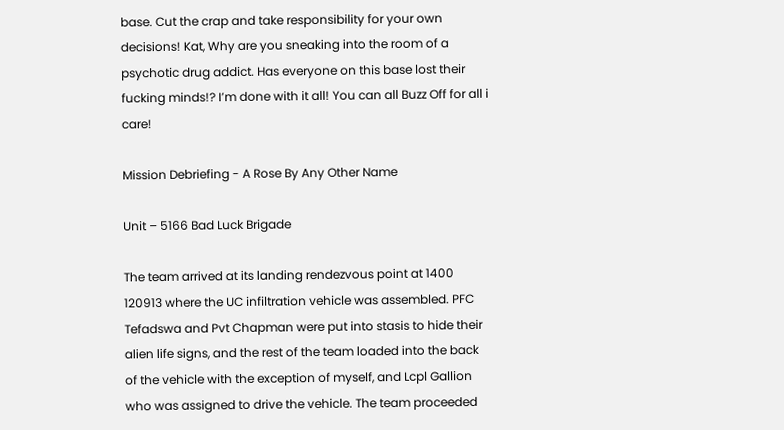base. Cut the crap and take responsibility for your own decisions! Kat, Why are you sneaking into the room of a psychotic drug addict. Has everyone on this base lost their fucking minds!? I’m done with it all! You can all Buzz Off for all i care!

Mission Debriefing - A Rose By Any Other Name

Unit – 5166 Bad Luck Brigade

The team arrived at its landing rendezvous point at 1400 120913 where the UC infiltration vehicle was assembled. PFC Tefadswa and Pvt Chapman were put into stasis to hide their alien life signs, and the rest of the team loaded into the back of the vehicle with the exception of myself, and Lcpl Gallion who was assigned to drive the vehicle. The team proceeded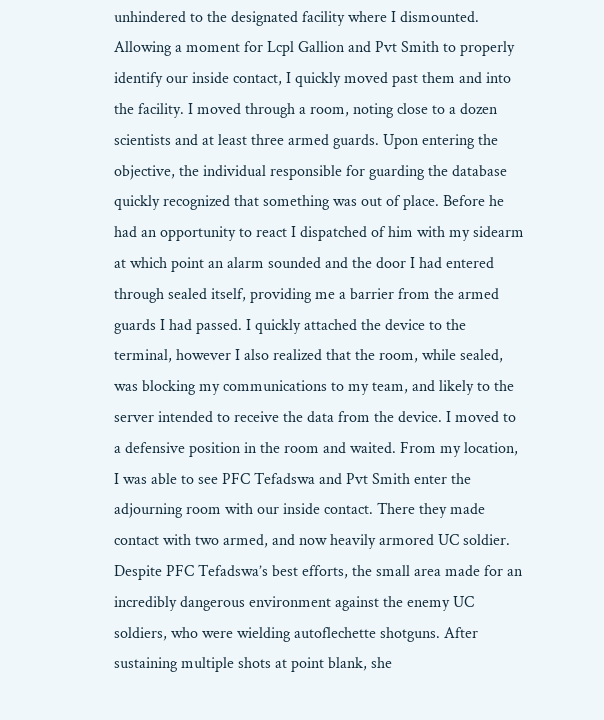unhindered to the designated facility where I dismounted. Allowing a moment for Lcpl Gallion and Pvt Smith to properly identify our inside contact, I quickly moved past them and into the facility. I moved through a room, noting close to a dozen scientists and at least three armed guards. Upon entering the objective, the individual responsible for guarding the database quickly recognized that something was out of place. Before he had an opportunity to react I dispatched of him with my sidearm at which point an alarm sounded and the door I had entered through sealed itself, providing me a barrier from the armed guards I had passed. I quickly attached the device to the terminal, however I also realized that the room, while sealed, was blocking my communications to my team, and likely to the server intended to receive the data from the device. I moved to a defensive position in the room and waited. From my location, I was able to see PFC Tefadswa and Pvt Smith enter the adjourning room with our inside contact. There they made contact with two armed, and now heavily armored UC soldier. Despite PFC Tefadswa’s best efforts, the small area made for an incredibly dangerous environment against the enemy UC soldiers, who were wielding autoflechette shotguns. After sustaining multiple shots at point blank, she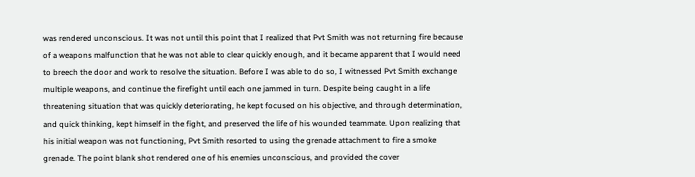was rendered unconscious. It was not until this point that I realized that Pvt Smith was not returning fire because of a weapons malfunction that he was not able to clear quickly enough, and it became apparent that I would need to breech the door and work to resolve the situation. Before I was able to do so, I witnessed Pvt Smith exchange multiple weapons, and continue the firefight until each one jammed in turn. Despite being caught in a life threatening situation that was quickly deteriorating, he kept focused on his objective, and through determination, and quick thinking, kept himself in the fight, and preserved the life of his wounded teammate. Upon realizing that his initial weapon was not functioning, Pvt Smith resorted to using the grenade attachment to fire a smoke grenade. The point blank shot rendered one of his enemies unconscious, and provided the cover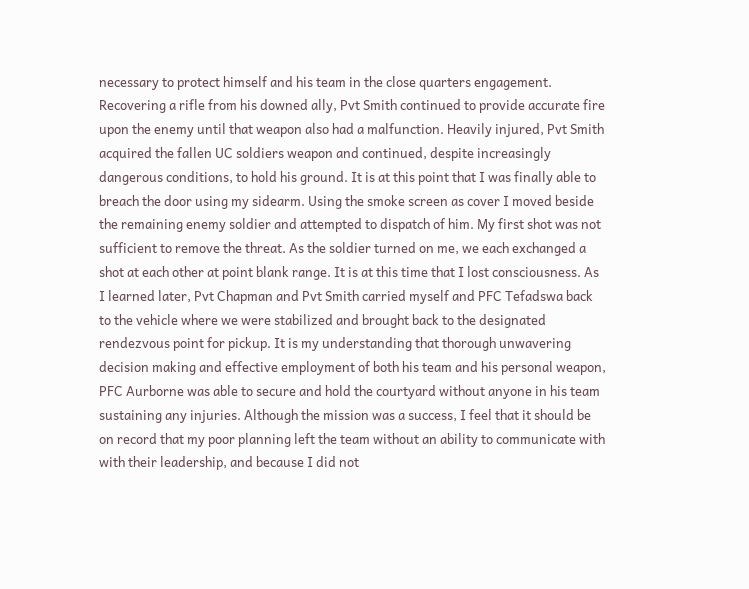necessary to protect himself and his team in the close quarters engagement. Recovering a rifle from his downed ally, Pvt Smith continued to provide accurate fire upon the enemy until that weapon also had a malfunction. Heavily injured, Pvt Smith acquired the fallen UC soldiers weapon and continued, despite increasingly dangerous conditions, to hold his ground. It is at this point that I was finally able to breach the door using my sidearm. Using the smoke screen as cover I moved beside the remaining enemy soldier and attempted to dispatch of him. My first shot was not sufficient to remove the threat. As the soldier turned on me, we each exchanged a shot at each other at point blank range. It is at this time that I lost consciousness. As I learned later, Pvt Chapman and Pvt Smith carried myself and PFC Tefadswa back to the vehicle where we were stabilized and brought back to the designated rendezvous point for pickup. It is my understanding that thorough unwavering decision making and effective employment of both his team and his personal weapon, PFC Aurborne was able to secure and hold the courtyard without anyone in his team sustaining any injuries. Although the mission was a success, I feel that it should be on record that my poor planning left the team without an ability to communicate with with their leadership, and because I did not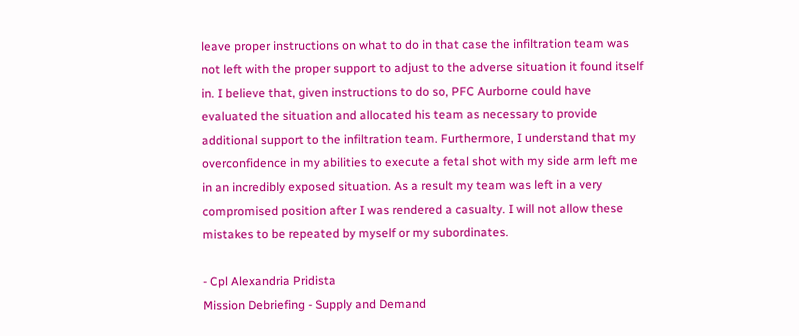leave proper instructions on what to do in that case the infiltration team was not left with the proper support to adjust to the adverse situation it found itself in. I believe that, given instructions to do so, PFC Aurborne could have evaluated the situation and allocated his team as necessary to provide additional support to the infiltration team. Furthermore, I understand that my overconfidence in my abilities to execute a fetal shot with my side arm left me in an incredibly exposed situation. As a result my team was left in a very compromised position after I was rendered a casualty. I will not allow these mistakes to be repeated by myself or my subordinates.

- Cpl Alexandria Pridista
Mission Debriefing - Supply and Demand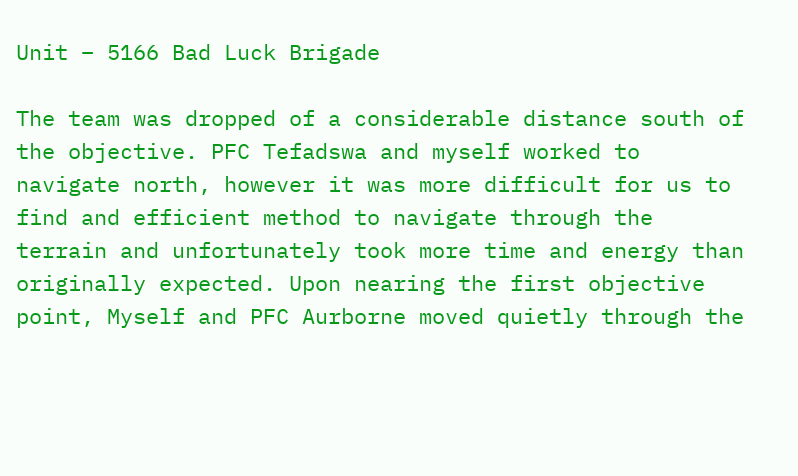Unit – 5166 Bad Luck Brigade

The team was dropped of a considerable distance south of the objective. PFC Tefadswa and myself worked to navigate north, however it was more difficult for us to find and efficient method to navigate through the terrain and unfortunately took more time and energy than originally expected. Upon nearing the first objective point, Myself and PFC Aurborne moved quietly through the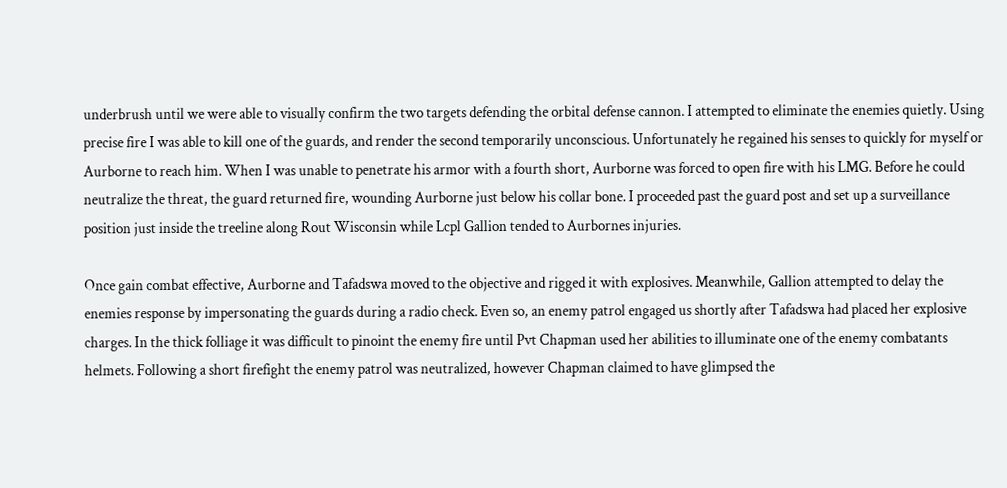underbrush until we were able to visually confirm the two targets defending the orbital defense cannon. I attempted to eliminate the enemies quietly. Using precise fire I was able to kill one of the guards, and render the second temporarily unconscious. Unfortunately he regained his senses to quickly for myself or Aurborne to reach him. When I was unable to penetrate his armor with a fourth short, Aurborne was forced to open fire with his LMG. Before he could neutralize the threat, the guard returned fire, wounding Aurborne just below his collar bone. I proceeded past the guard post and set up a surveillance position just inside the treeline along Rout Wisconsin while Lcpl Gallion tended to Aurbornes injuries.

Once gain combat effective, Aurborne and Tafadswa moved to the objective and rigged it with explosives. Meanwhile, Gallion attempted to delay the enemies response by impersonating the guards during a radio check. Even so, an enemy patrol engaged us shortly after Tafadswa had placed her explosive charges. In the thick folliage it was difficult to pinoint the enemy fire until Pvt Chapman used her abilities to illuminate one of the enemy combatants helmets. Following a short firefight the enemy patrol was neutralized, however Chapman claimed to have glimpsed the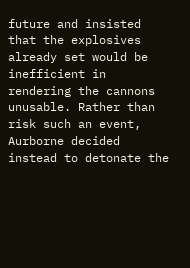future and insisted that the explosives already set would be inefficient in rendering the cannons unusable. Rather than risk such an event, Aurborne decided instead to detonate the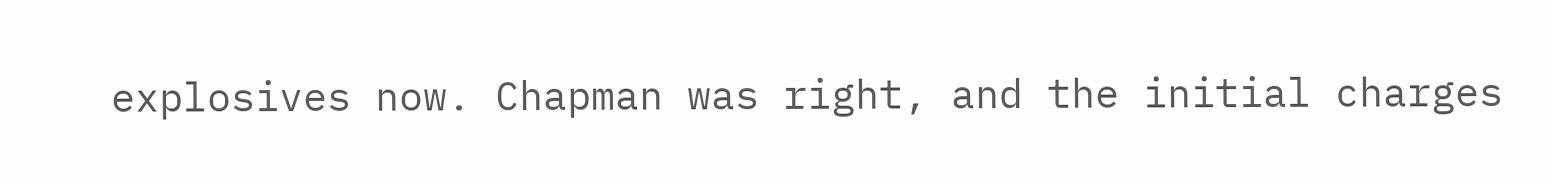explosives now. Chapman was right, and the initial charges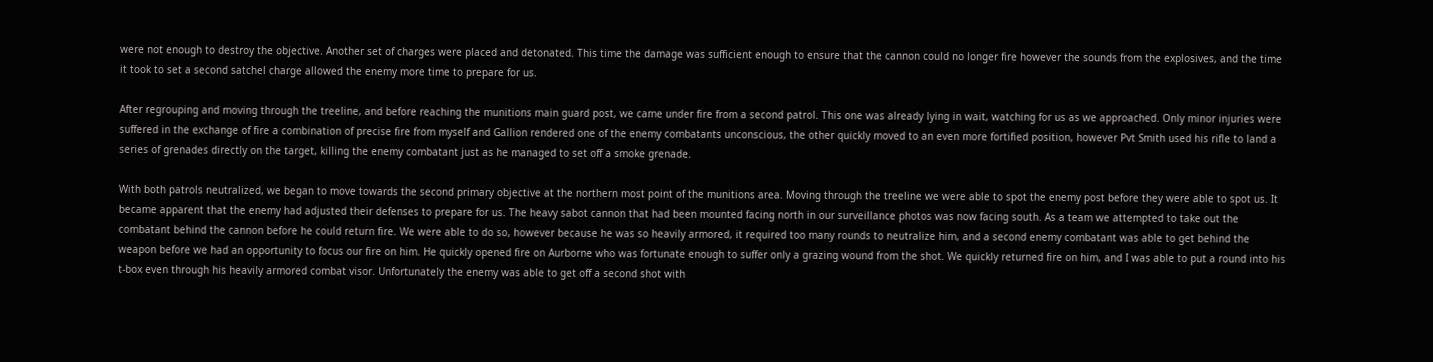were not enough to destroy the objective. Another set of charges were placed and detonated. This time the damage was sufficient enough to ensure that the cannon could no longer fire however the sounds from the explosives, and the time it took to set a second satchel charge allowed the enemy more time to prepare for us.

After regrouping and moving through the treeline, and before reaching the munitions main guard post, we came under fire from a second patrol. This one was already lying in wait, watching for us as we approached. Only minor injuries were suffered in the exchange of fire a combination of precise fire from myself and Gallion rendered one of the enemy combatants unconscious, the other quickly moved to an even more fortified position, however Pvt Smith used his rifle to land a series of grenades directly on the target, killing the enemy combatant just as he managed to set off a smoke grenade.

With both patrols neutralized, we began to move towards the second primary objective at the northern most point of the munitions area. Moving through the treeline we were able to spot the enemy post before they were able to spot us. It became apparent that the enemy had adjusted their defenses to prepare for us. The heavy sabot cannon that had been mounted facing north in our surveillance photos was now facing south. As a team we attempted to take out the combatant behind the cannon before he could return fire. We were able to do so, however because he was so heavily armored, it required too many rounds to neutralize him, and a second enemy combatant was able to get behind the weapon before we had an opportunity to focus our fire on him. He quickly opened fire on Aurborne who was fortunate enough to suffer only a grazing wound from the shot. We quickly returned fire on him, and I was able to put a round into his t-box even through his heavily armored combat visor. Unfortunately the enemy was able to get off a second shot with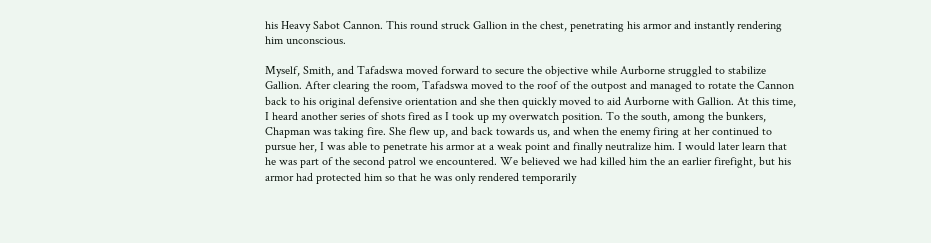his Heavy Sabot Cannon. This round struck Gallion in the chest, penetrating his armor and instantly rendering him unconscious.

Myself, Smith, and Tafadswa moved forward to secure the objective while Aurborne struggled to stabilize Gallion. After clearing the room, Tafadswa moved to the roof of the outpost and managed to rotate the Cannon back to his original defensive orientation and she then quickly moved to aid Aurborne with Gallion. At this time, I heard another series of shots fired as I took up my overwatch position. To the south, among the bunkers, Chapman was taking fire. She flew up, and back towards us, and when the enemy firing at her continued to pursue her, I was able to penetrate his armor at a weak point and finally neutralize him. I would later learn that he was part of the second patrol we encountered. We believed we had killed him the an earlier firefight, but his armor had protected him so that he was only rendered temporarily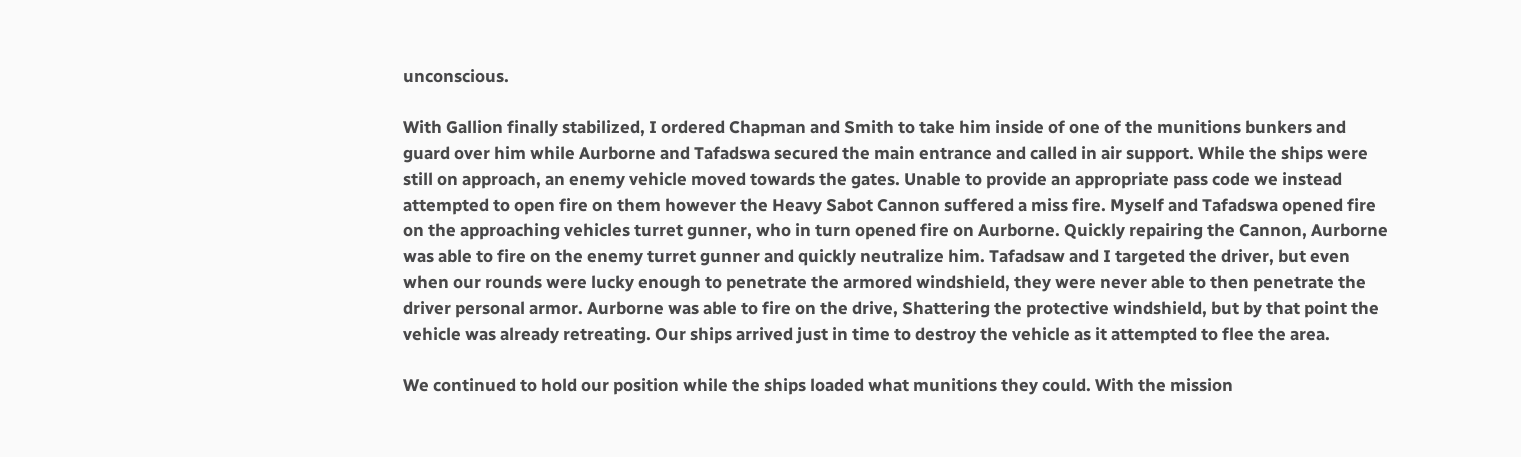unconscious.

With Gallion finally stabilized, I ordered Chapman and Smith to take him inside of one of the munitions bunkers and guard over him while Aurborne and Tafadswa secured the main entrance and called in air support. While the ships were still on approach, an enemy vehicle moved towards the gates. Unable to provide an appropriate pass code we instead attempted to open fire on them however the Heavy Sabot Cannon suffered a miss fire. Myself and Tafadswa opened fire on the approaching vehicles turret gunner, who in turn opened fire on Aurborne. Quickly repairing the Cannon, Aurborne was able to fire on the enemy turret gunner and quickly neutralize him. Tafadsaw and I targeted the driver, but even when our rounds were lucky enough to penetrate the armored windshield, they were never able to then penetrate the driver personal armor. Aurborne was able to fire on the drive, Shattering the protective windshield, but by that point the vehicle was already retreating. Our ships arrived just in time to destroy the vehicle as it attempted to flee the area.

We continued to hold our position while the ships loaded what munitions they could. With the mission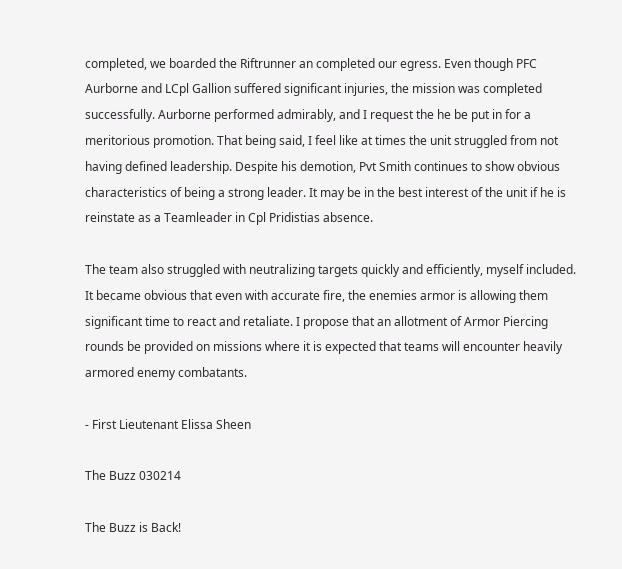completed, we boarded the Riftrunner an completed our egress. Even though PFC Aurborne and LCpl Gallion suffered significant injuries, the mission was completed successfully. Aurborne performed admirably, and I request the he be put in for a meritorious promotion. That being said, I feel like at times the unit struggled from not having defined leadership. Despite his demotion, Pvt Smith continues to show obvious characteristics of being a strong leader. It may be in the best interest of the unit if he is reinstate as a Teamleader in Cpl Pridistias absence.

The team also struggled with neutralizing targets quickly and efficiently, myself included. It became obvious that even with accurate fire, the enemies armor is allowing them significant time to react and retaliate. I propose that an allotment of Armor Piercing rounds be provided on missions where it is expected that teams will encounter heavily armored enemy combatants.

- First Lieutenant Elissa Sheen

The Buzz 030214

The Buzz is Back!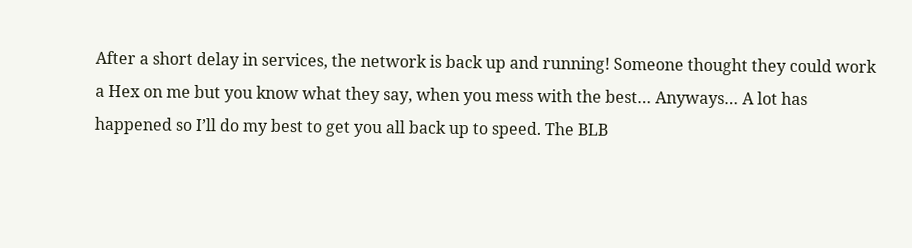After a short delay in services, the network is back up and running! Someone thought they could work a Hex on me but you know what they say, when you mess with the best… Anyways… A lot has happened so I’ll do my best to get you all back up to speed. The BLB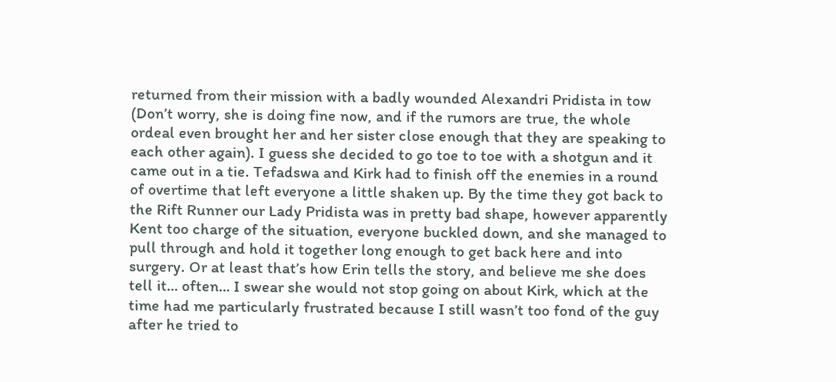returned from their mission with a badly wounded Alexandri Pridista in tow (Don’t worry, she is doing fine now, and if the rumors are true, the whole ordeal even brought her and her sister close enough that they are speaking to each other again). I guess she decided to go toe to toe with a shotgun and it came out in a tie. Tefadswa and Kirk had to finish off the enemies in a round of overtime that left everyone a little shaken up. By the time they got back to the Rift Runner our Lady Pridista was in pretty bad shape, however apparently Kent too charge of the situation, everyone buckled down, and she managed to pull through and hold it together long enough to get back here and into surgery. Or at least that’s how Erin tells the story, and believe me she does tell it… often… I swear she would not stop going on about Kirk, which at the time had me particularly frustrated because I still wasn’t too fond of the guy after he tried to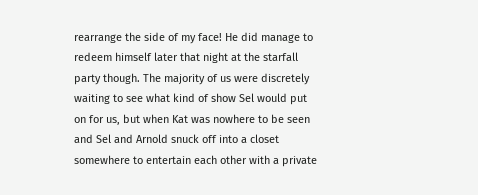rearrange the side of my face! He did manage to redeem himself later that night at the starfall party though. The majority of us were discretely waiting to see what kind of show Sel would put on for us, but when Kat was nowhere to be seen and Sel and Arnold snuck off into a closet somewhere to entertain each other with a private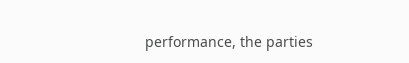performance, the parties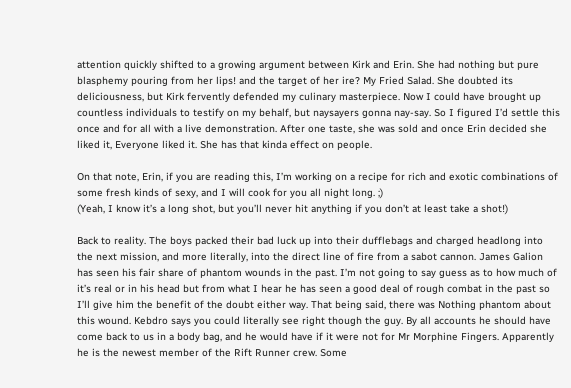attention quickly shifted to a growing argument between Kirk and Erin. She had nothing but pure blasphemy pouring from her lips! and the target of her ire? My Fried Salad. She doubted its deliciousness, but Kirk fervently defended my culinary masterpiece. Now I could have brought up countless individuals to testify on my behalf, but naysayers gonna nay-say. So I figured I’d settle this once and for all with a live demonstration. After one taste, she was sold and once Erin decided she liked it, Everyone liked it. She has that kinda effect on people.

On that note, Erin, if you are reading this, I’m working on a recipe for rich and exotic combinations of some fresh kinds of sexy, and I will cook for you all night long. ;)
(Yeah, I know it’s a long shot, but you’ll never hit anything if you don’t at least take a shot!)

Back to reality. The boys packed their bad luck up into their dufflebags and charged headlong into the next mission, and more literally, into the direct line of fire from a sabot cannon. James Galion has seen his fair share of phantom wounds in the past. I’m not going to say guess as to how much of it’s real or in his head but from what I hear he has seen a good deal of rough combat in the past so I’ll give him the benefit of the doubt either way. That being said, there was Nothing phantom about this wound. Kebdro says you could literally see right though the guy. By all accounts he should have come back to us in a body bag, and he would have if it were not for Mr Morphine Fingers. Apparently he is the newest member of the Rift Runner crew. Some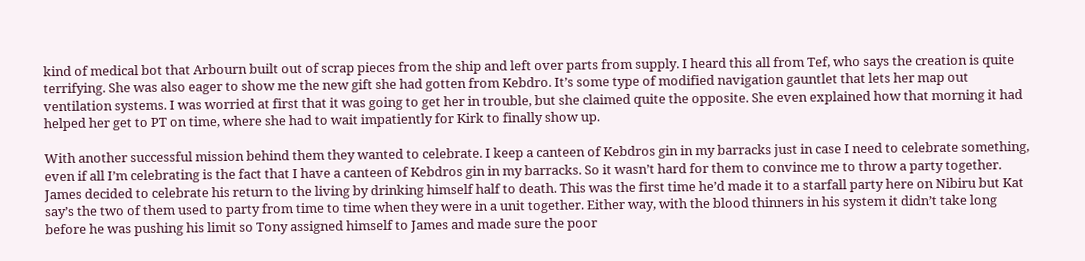kind of medical bot that Arbourn built out of scrap pieces from the ship and left over parts from supply. I heard this all from Tef, who says the creation is quite terrifying. She was also eager to show me the new gift she had gotten from Kebdro. It’s some type of modified navigation gauntlet that lets her map out ventilation systems. I was worried at first that it was going to get her in trouble, but she claimed quite the opposite. She even explained how that morning it had helped her get to PT on time, where she had to wait impatiently for Kirk to finally show up.

With another successful mission behind them they wanted to celebrate. I keep a canteen of Kebdros gin in my barracks just in case I need to celebrate something, even if all I’m celebrating is the fact that I have a canteen of Kebdros gin in my barracks. So it wasn’t hard for them to convince me to throw a party together. James decided to celebrate his return to the living by drinking himself half to death. This was the first time he’d made it to a starfall party here on Nibiru but Kat say’s the two of them used to party from time to time when they were in a unit together. Either way, with the blood thinners in his system it didn’t take long before he was pushing his limit so Tony assigned himself to James and made sure the poor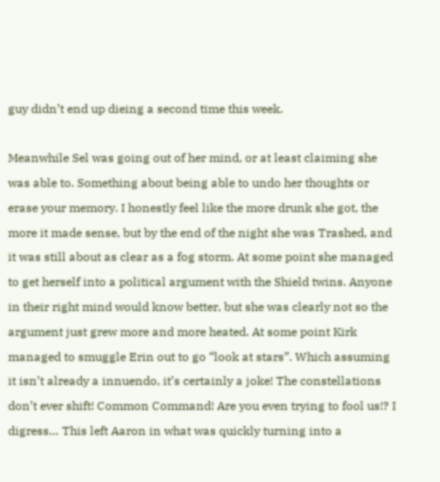guy didn’t end up dieing a second time this week.

Meanwhile Sel was going out of her mind, or at least claiming she was able to. Something about being able to undo her thoughts or erase your memory. I honestly feel like the more drunk she got, the more it made sense, but by the end of the night she was Trashed, and it was still about as clear as a fog storm. At some point she managed to get herself into a political argument with the Shield twins. Anyone in their right mind would know better, but she was clearly not so the argument just grew more and more heated. At some point Kirk managed to smuggle Erin out to go “look at stars”. Which assuming it isn’t already a innuendo, it’s certainly a joke! The constellations don’t ever shift! Common Command! Are you even trying to fool us!? I digress… This left Aaron in what was quickly turning into a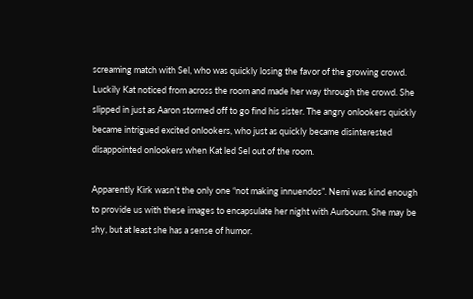screaming match with Sel, who was quickly losing the favor of the growing crowd. Luckily Kat noticed from across the room and made her way through the crowd. She slipped in just as Aaron stormed off to go find his sister. The angry onlookers quickly became intrigued excited onlookers, who just as quickly became disinterested disappointed onlookers when Kat led Sel out of the room.

Apparently Kirk wasn’t the only one “not making innuendos”. Nemi was kind enough to provide us with these images to encapsulate her night with Aurbourn. She may be shy, but at least she has a sense of humor.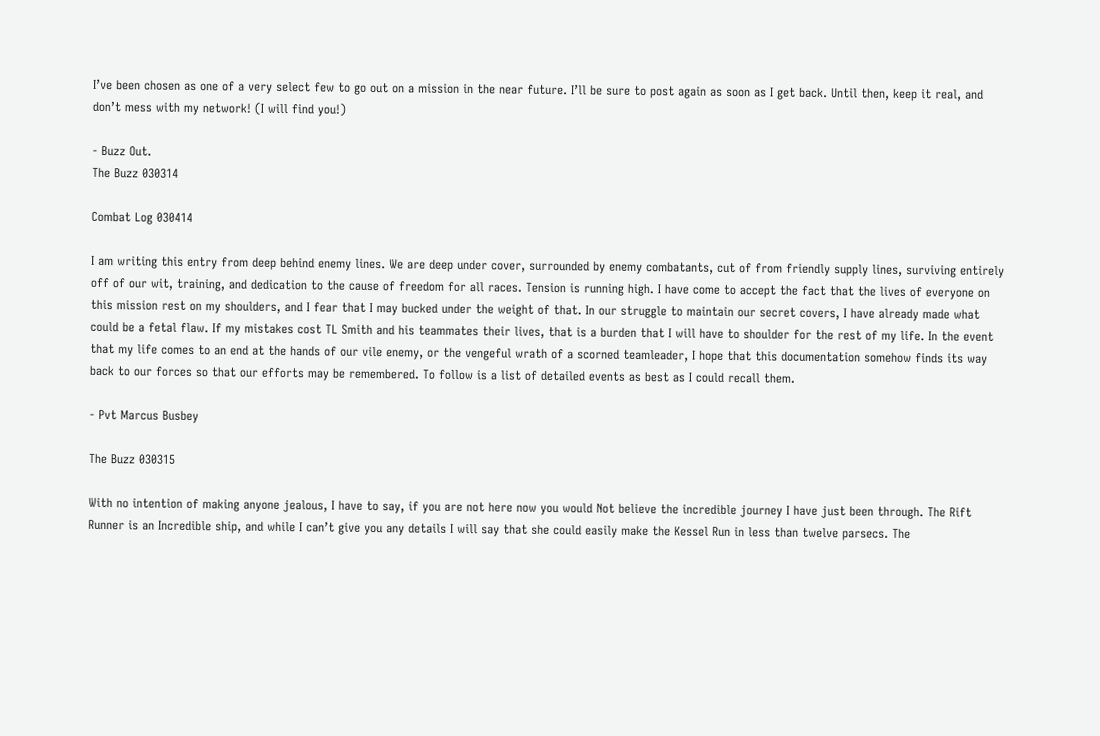I’ve been chosen as one of a very select few to go out on a mission in the near future. I’ll be sure to post again as soon as I get back. Until then, keep it real, and don’t mess with my network! (I will find you!)

- Buzz Out.
The Buzz 030314

Combat Log 030414

I am writing this entry from deep behind enemy lines. We are deep under cover, surrounded by enemy combatants, cut of from friendly supply lines, surviving entirely off of our wit, training, and dedication to the cause of freedom for all races. Tension is running high. I have come to accept the fact that the lives of everyone on this mission rest on my shoulders, and I fear that I may bucked under the weight of that. In our struggle to maintain our secret covers, I have already made what could be a fetal flaw. If my mistakes cost TL Smith and his teammates their lives, that is a burden that I will have to shoulder for the rest of my life. In the event that my life comes to an end at the hands of our vile enemy, or the vengeful wrath of a scorned teamleader, I hope that this documentation somehow finds its way back to our forces so that our efforts may be remembered. To follow is a list of detailed events as best as I could recall them.

- Pvt Marcus Busbey

The Buzz 030315

With no intention of making anyone jealous, I have to say, if you are not here now you would Not believe the incredible journey I have just been through. The Rift Runner is an Incredible ship, and while I can’t give you any details I will say that she could easily make the Kessel Run in less than twelve parsecs. The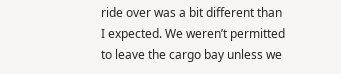ride over was a bit different than I expected. We weren’t permitted to leave the cargo bay unless we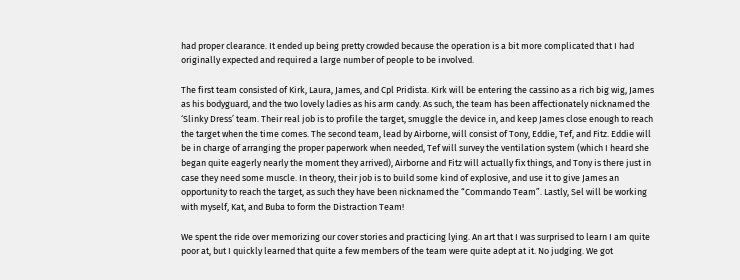had proper clearance. It ended up being pretty crowded because the operation is a bit more complicated that I had originally expected and required a large number of people to be involved.

The first team consisted of Kirk, Laura, James, and Cpl Pridista. Kirk will be entering the cassino as a rich big wig, James as his bodyguard, and the two lovely ladies as his arm candy. As such, the team has been affectionately nicknamed the ‘Slinky Dress’ team. Their real job is to profile the target, smuggle the device in, and keep James close enough to reach the target when the time comes. The second team, lead by Airborne, will consist of Tony, Eddie, Tef, and Fitz. Eddie will be in charge of arranging the proper paperwork when needed, Tef will survey the ventilation system (which I heard she began quite eagerly nearly the moment they arrived), Airborne and Fitz will actually fix things, and Tony is there just in case they need some muscle. In theory, their job is to build some kind of explosive, and use it to give James an opportunity to reach the target, as such they have been nicknamed the “Commando Team”. Lastly, Sel will be working with myself, Kat, and Buba to form the Distraction Team!

We spent the ride over memorizing our cover stories and practicing lying. An art that I was surprised to learn I am quite poor at, but I quickly learned that quite a few members of the team were quite adept at it. No judging. We got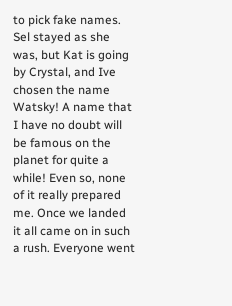to pick fake names. Sel stayed as she was, but Kat is going by Crystal, and Ive chosen the name Watsky! A name that I have no doubt will be famous on the planet for quite a while! Even so, none of it really prepared me. Once we landed it all came on in such a rush. Everyone went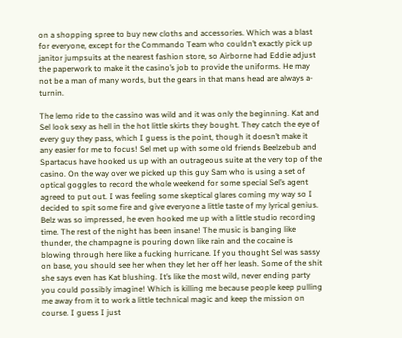on a shopping spree to buy new cloths and accessories. Which was a blast for everyone, except for the Commando Team who couldn’t exactly pick up janitor jumpsuits at the nearest fashion store, so Airborne had Eddie adjust the paperwork to make it the casino’s job to provide the uniforms. He may not be a man of many words, but the gears in that mans head are always a-turnin.

The lemo ride to the cassino was wild and it was only the beginning. Kat and Sel look sexy as hell in the hot little skirts they bought. They catch the eye of every guy they pass, which I guess is the point, though it doesn’t make it any easier for me to focus! Sel met up with some old friends Beelzebub and Spartacus have hooked us up with an outrageous suite at the very top of the casino. On the way over we picked up this guy Sam who is using a set of optical goggles to record the whole weekend for some special Sel’s agent agreed to put out. I was feeling some skeptical glares coming my way so I decided to spit some fire and give everyone a little taste of my lyrical genius. Belz was so impressed, he even hooked me up with a little studio recording time. The rest of the night has been insane! The music is banging like thunder, the champagne is pouring down like rain and the cocaine is blowing through here like a fucking hurricane. If you thought Sel was sassy on base, you should see her when they let her off her leash. Some of the shit she says even has Kat blushing. It’s like the most wild, never ending party you could possibly imagine! Which is killing me because people keep pulling me away from it to work a little technical magic and keep the mission on course. I guess I just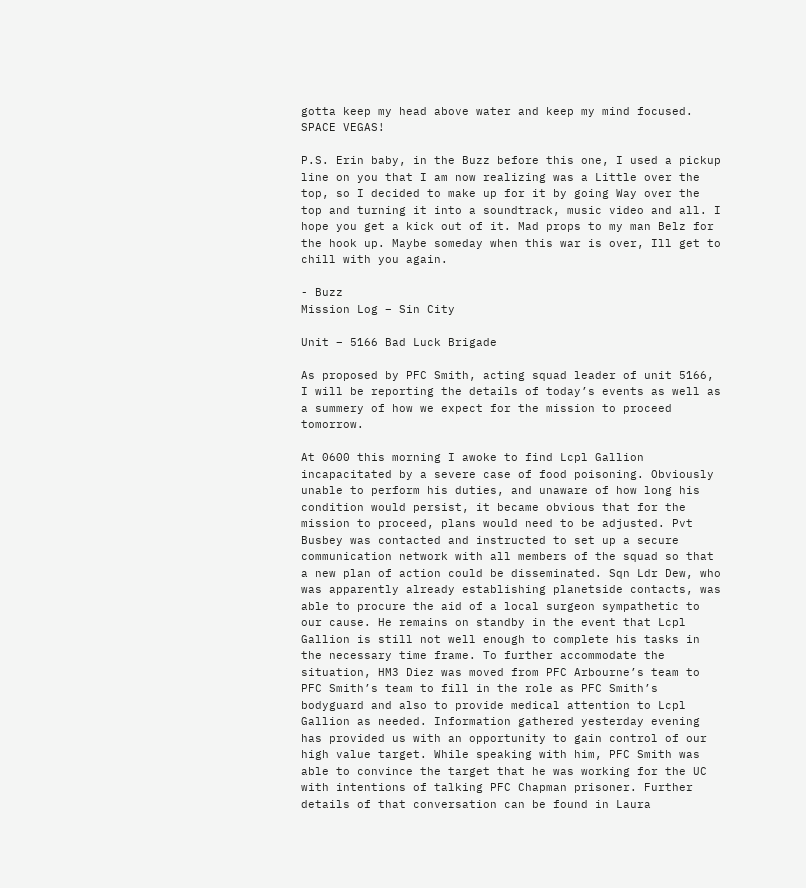gotta keep my head above water and keep my mind focused. SPACE VEGAS!

P.S. Erin baby, in the Buzz before this one, I used a pickup line on you that I am now realizing was a Little over the top, so I decided to make up for it by going Way over the top and turning it into a soundtrack, music video and all. I hope you get a kick out of it. Mad props to my man Belz for the hook up. Maybe someday when this war is over, Ill get to chill with you again.

- Buzz
Mission Log – Sin City

Unit – 5166 Bad Luck Brigade

As proposed by PFC Smith, acting squad leader of unit 5166, I will be reporting the details of today’s events as well as a summery of how we expect for the mission to proceed tomorrow.

At 0600 this morning I awoke to find Lcpl Gallion incapacitated by a severe case of food poisoning. Obviously unable to perform his duties, and unaware of how long his condition would persist, it became obvious that for the mission to proceed, plans would need to be adjusted. Pvt Busbey was contacted and instructed to set up a secure communication network with all members of the squad so that a new plan of action could be disseminated. Sqn Ldr Dew, who was apparently already establishing planetside contacts, was able to procure the aid of a local surgeon sympathetic to our cause. He remains on standby in the event that Lcpl Gallion is still not well enough to complete his tasks in the necessary time frame. To further accommodate the situation, HM3 Diez was moved from PFC Arbourne’s team to PFC Smith’s team to fill in the role as PFC Smith’s bodyguard and also to provide medical attention to Lcpl Gallion as needed. Information gathered yesterday evening has provided us with an opportunity to gain control of our high value target. While speaking with him, PFC Smith was able to convince the target that he was working for the UC with intentions of talking PFC Chapman prisoner. Further details of that conversation can be found in Laura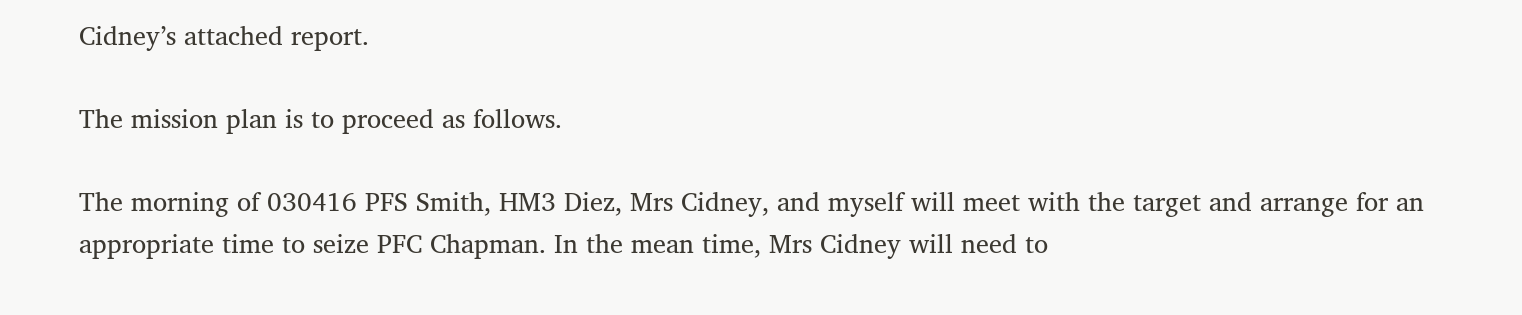Cidney’s attached report.

The mission plan is to proceed as follows.

The morning of 030416 PFS Smith, HM3 Diez, Mrs Cidney, and myself will meet with the target and arrange for an appropriate time to seize PFC Chapman. In the mean time, Mrs Cidney will need to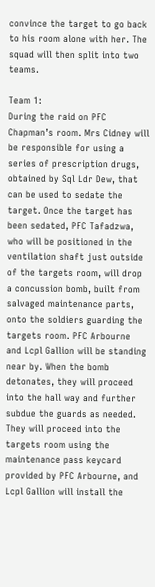convince the target to go back to his room alone with her. The squad will then split into two teams.

Team 1:
During the raid on PFC Chapman’s room. Mrs Cidney will be responsible for using a series of prescription drugs, obtained by Sql Ldr Dew, that can be used to sedate the target. Once the target has been sedated, PFC Tafadzwa, who will be positioned in the ventilation shaft just outside of the targets room, will drop a concussion bomb, built from salvaged maintenance parts, onto the soldiers guarding the targets room. PFC Arbourne and Lcpl Gallion will be standing near by. When the bomb detonates, they will proceed into the hall way and further subdue the guards as needed. They will proceed into the targets room using the maintenance pass keycard provided by PFC Arbourne, and Lcpl Gallion will install the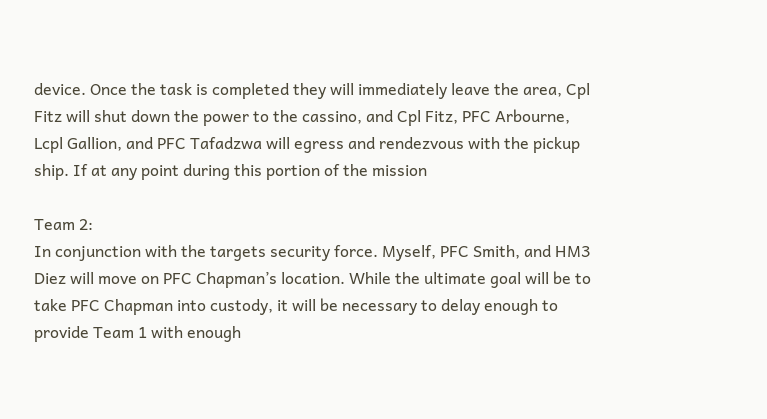device. Once the task is completed they will immediately leave the area, Cpl Fitz will shut down the power to the cassino, and Cpl Fitz, PFC Arbourne, Lcpl Gallion, and PFC Tafadzwa will egress and rendezvous with the pickup ship. If at any point during this portion of the mission

Team 2:
In conjunction with the targets security force. Myself, PFC Smith, and HM3 Diez will move on PFC Chapman’s location. While the ultimate goal will be to take PFC Chapman into custody, it will be necessary to delay enough to provide Team 1 with enough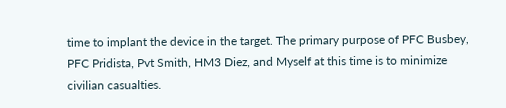time to implant the device in the target. The primary purpose of PFC Busbey, PFC Pridista, Pvt Smith, HM3 Diez, and Myself at this time is to minimize civilian casualties.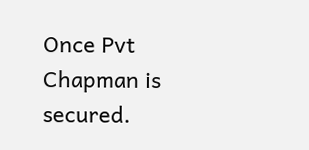Once Pvt Chapman is secured.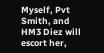Myself, Pvt Smith, and HM3 Diez will escort her,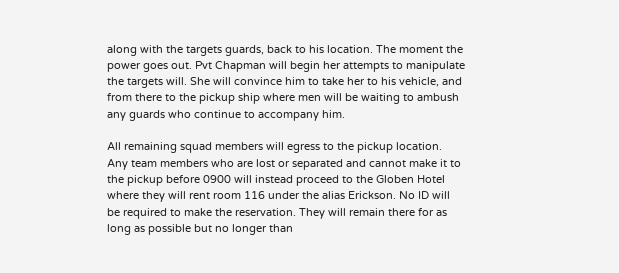along with the targets guards, back to his location. The moment the power goes out. Pvt Chapman will begin her attempts to manipulate the targets will. She will convince him to take her to his vehicle, and from there to the pickup ship where men will be waiting to ambush any guards who continue to accompany him.

All remaining squad members will egress to the pickup location. Any team members who are lost or separated and cannot make it to the pickup before 0900 will instead proceed to the Globen Hotel where they will rent room 116 under the alias Erickson. No ID will be required to make the reservation. They will remain there for as long as possible but no longer than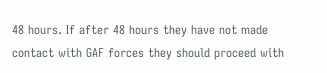48 hours. If after 48 hours they have not made contact with GAF forces they should proceed with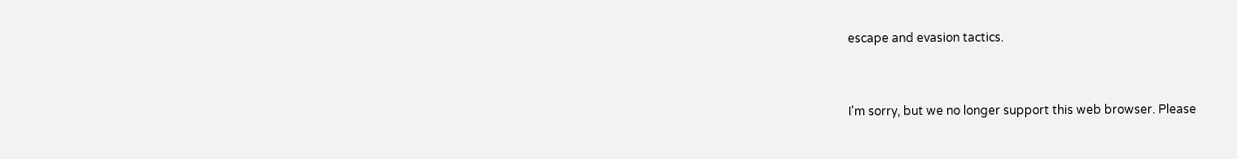escape and evasion tactics.


I'm sorry, but we no longer support this web browser. Please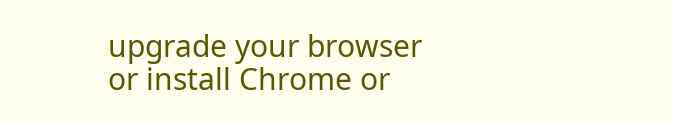upgrade your browser or install Chrome or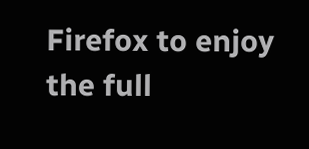Firefox to enjoy the full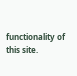functionality of this site.